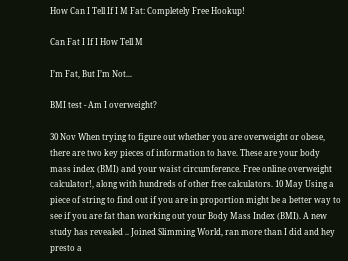How Can I Tell If I M Fat: Completely Free Hookup!

Can Fat I If I How Tell M

I’m Fat, But I’m Not...

BMI test - Am I overweight?

30 Nov When trying to figure out whether you are overweight or obese, there are two key pieces of information to have. These are your body mass index (BMI) and your waist circumference. Free online overweight calculator!, along with hundreds of other free calculators. 10 May Using a piece of string to find out if you are in proportion might be a better way to see if you are fat than working out your Body Mass Index (BMI). A new study has revealed .. Joined Slimming World, ran more than I did and hey presto a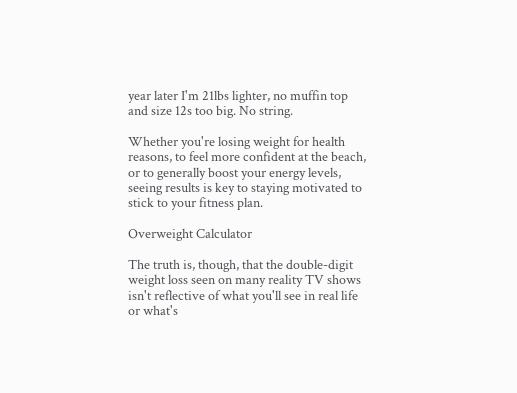year later I'm 21lbs lighter, no muffin top and size 12s too big. No string.

Whether you're losing weight for health reasons, to feel more confident at the beach, or to generally boost your energy levels, seeing results is key to staying motivated to stick to your fitness plan.

Overweight Calculator

The truth is, though, that the double-digit weight loss seen on many reality TV shows isn't reflective of what you'll see in real life or what's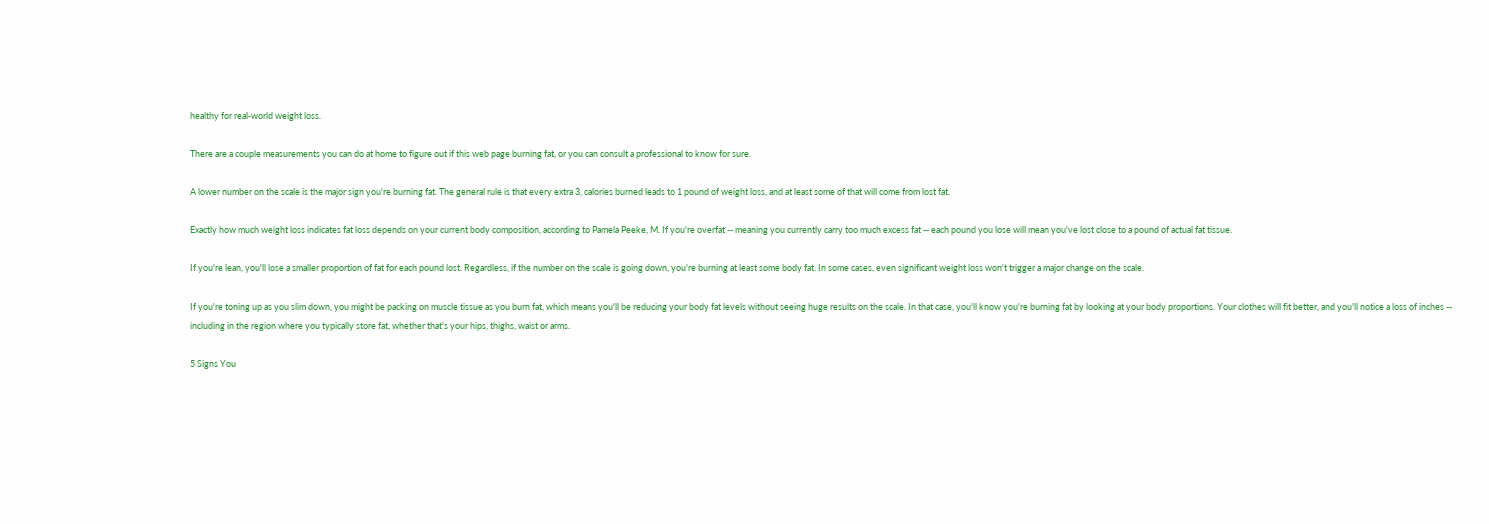healthy for real-world weight loss.

There are a couple measurements you can do at home to figure out if this web page burning fat, or you can consult a professional to know for sure.

A lower number on the scale is the major sign you're burning fat. The general rule is that every extra 3, calories burned leads to 1 pound of weight loss, and at least some of that will come from lost fat.

Exactly how much weight loss indicates fat loss depends on your current body composition, according to Pamela Peeke, M. If you're overfat -- meaning you currently carry too much excess fat -- each pound you lose will mean you've lost close to a pound of actual fat tissue.

If you're lean, you'll lose a smaller proportion of fat for each pound lost. Regardless, if the number on the scale is going down, you're burning at least some body fat. In some cases, even significant weight loss won't trigger a major change on the scale.

If you're toning up as you slim down, you might be packing on muscle tissue as you burn fat, which means you'll be reducing your body fat levels without seeing huge results on the scale. In that case, you'll know you're burning fat by looking at your body proportions. Your clothes will fit better, and you'll notice a loss of inches -- including in the region where you typically store fat, whether that's your hips, thighs, waist or arms.

5 Signs You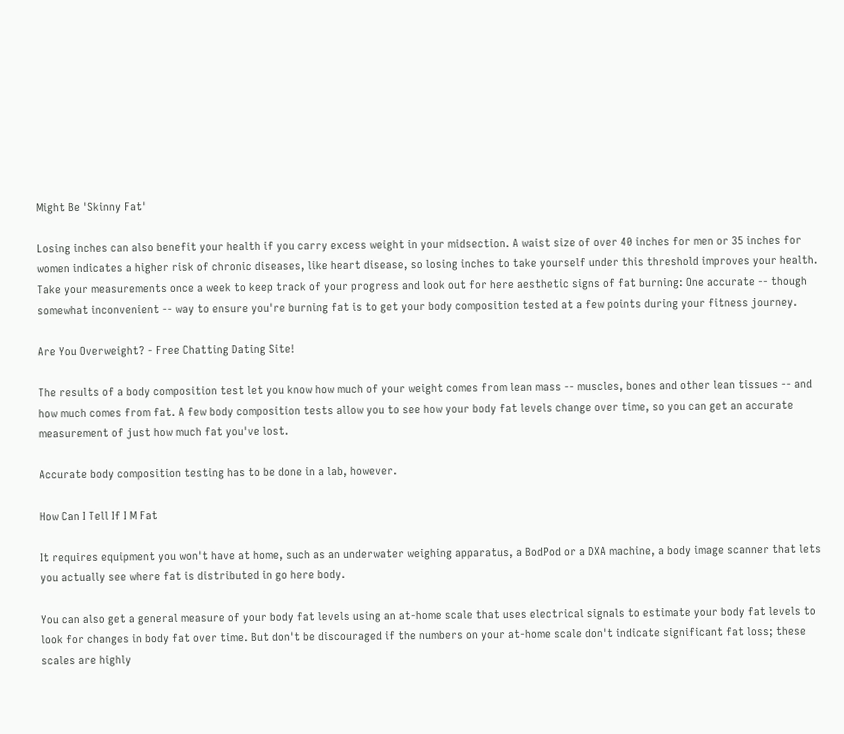Might Be 'Skinny Fat'

Losing inches can also benefit your health if you carry excess weight in your midsection. A waist size of over 40 inches for men or 35 inches for women indicates a higher risk of chronic diseases, like heart disease, so losing inches to take yourself under this threshold improves your health. Take your measurements once a week to keep track of your progress and look out for here aesthetic signs of fat burning: One accurate -- though somewhat inconvenient -- way to ensure you're burning fat is to get your body composition tested at a few points during your fitness journey.

Are You Overweight? - Free Chatting Dating Site!

The results of a body composition test let you know how much of your weight comes from lean mass -- muscles, bones and other lean tissues -- and how much comes from fat. A few body composition tests allow you to see how your body fat levels change over time, so you can get an accurate measurement of just how much fat you've lost.

Accurate body composition testing has to be done in a lab, however.

How Can I Tell If I M Fat

It requires equipment you won't have at home, such as an underwater weighing apparatus, a BodPod or a DXA machine, a body image scanner that lets you actually see where fat is distributed in go here body.

You can also get a general measure of your body fat levels using an at-home scale that uses electrical signals to estimate your body fat levels to look for changes in body fat over time. But don't be discouraged if the numbers on your at-home scale don't indicate significant fat loss; these scales are highly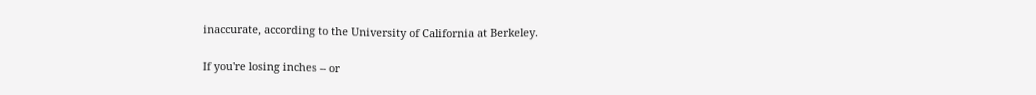inaccurate, according to the University of California at Berkeley.

If you're losing inches -- or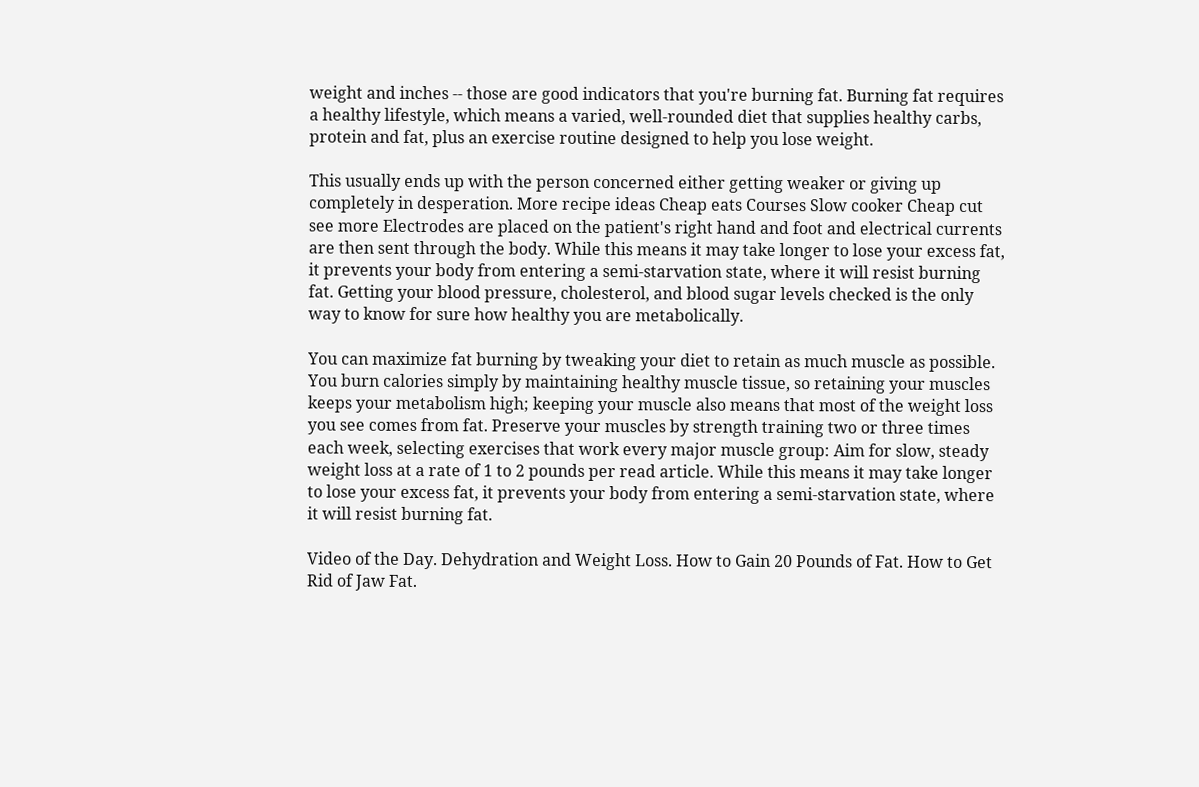weight and inches -- those are good indicators that you're burning fat. Burning fat requires a healthy lifestyle, which means a varied, well-rounded diet that supplies healthy carbs, protein and fat, plus an exercise routine designed to help you lose weight.

This usually ends up with the person concerned either getting weaker or giving up completely in desperation. More recipe ideas Cheap eats Courses Slow cooker Cheap cut see more Electrodes are placed on the patient's right hand and foot and electrical currents are then sent through the body. While this means it may take longer to lose your excess fat, it prevents your body from entering a semi-starvation state, where it will resist burning fat. Getting your blood pressure, cholesterol, and blood sugar levels checked is the only way to know for sure how healthy you are metabolically.

You can maximize fat burning by tweaking your diet to retain as much muscle as possible. You burn calories simply by maintaining healthy muscle tissue, so retaining your muscles keeps your metabolism high; keeping your muscle also means that most of the weight loss you see comes from fat. Preserve your muscles by strength training two or three times each week, selecting exercises that work every major muscle group: Aim for slow, steady weight loss at a rate of 1 to 2 pounds per read article. While this means it may take longer to lose your excess fat, it prevents your body from entering a semi-starvation state, where it will resist burning fat.

Video of the Day. Dehydration and Weight Loss. How to Gain 20 Pounds of Fat. How to Get Rid of Jaw Fat.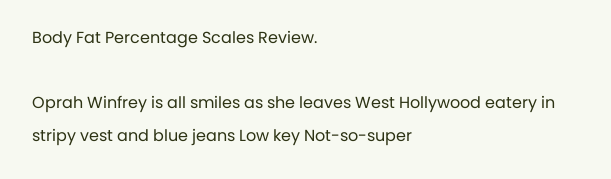Body Fat Percentage Scales Review.

Oprah Winfrey is all smiles as she leaves West Hollywood eatery in stripy vest and blue jeans Low key Not-so-super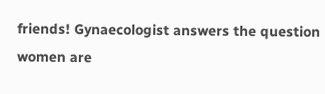friends! Gynaecologist answers the question women are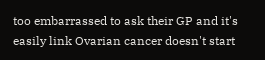too embarrassed to ask their GP and it's easily link Ovarian cancer doesn't start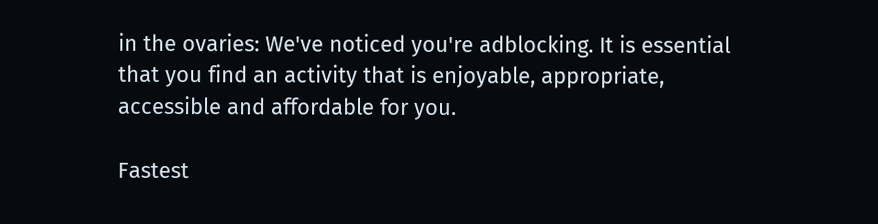in the ovaries: We've noticed you're adblocking. It is essential that you find an activity that is enjoyable, appropriate, accessible and affordable for you.

Fastest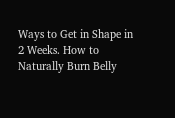Ways to Get in Shape in 2 Weeks. How to Naturally Burn Belly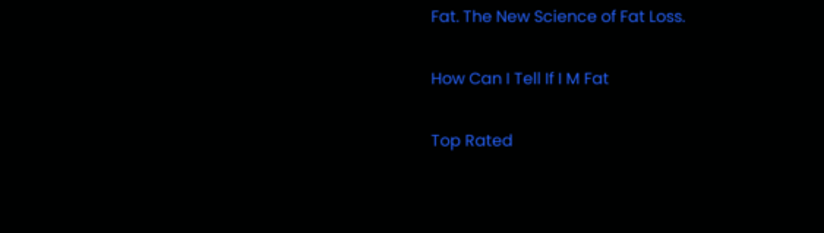Fat. The New Science of Fat Loss.

How Can I Tell If I M Fat

Top Rated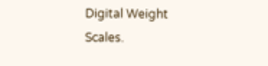Digital Weight Scales.